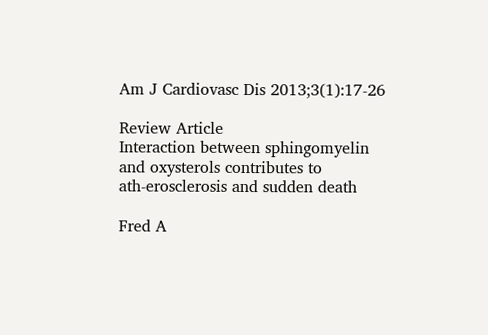Am J Cardiovasc Dis 2013;3(1):17-26

Review Article
Interaction between sphingomyelin and oxysterols contributes to
ath-erosclerosis and sudden death

Fred A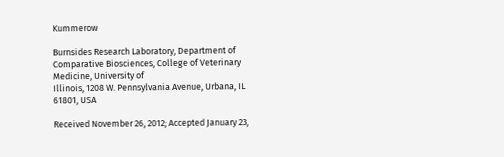Kummerow

Burnsides Research Laboratory, Department of Comparative Biosciences, College of Veterinary Medicine, University of
Illinois, 1208 W. Pennsylvania Avenue, Urbana, IL 61801, USA

Received November 26, 2012; Accepted January 23,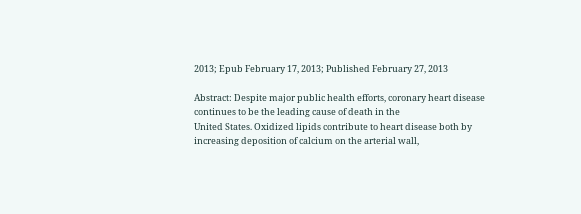2013; Epub February 17, 2013; Published February 27, 2013

Abstract: Despite major public health efforts, coronary heart disease continues to be the leading cause of death in the
United States. Oxidized lipids contribute to heart disease both by increasing deposition of calcium on the arterial wall,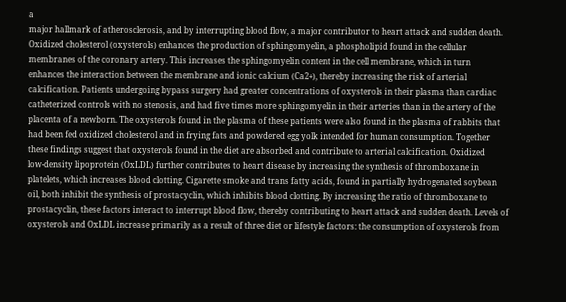a
major hallmark of atherosclerosis, and by interrupting blood flow, a major contributor to heart attack and sudden death.
Oxidized cholesterol (oxysterols) enhances the production of sphingomyelin, a phospholipid found in the cellular
membranes of the coronary artery. This increases the sphingomyelin content in the cell membrane, which in turn
enhances the interaction between the membrane and ionic calcium (Ca2+), thereby increasing the risk of arterial
calcification. Patients undergoing bypass surgery had greater concentrations of oxysterols in their plasma than cardiac
catheterized controls with no stenosis, and had five times more sphingomyelin in their arteries than in the artery of the
placenta of a newborn. The oxysterols found in the plasma of these patients were also found in the plasma of rabbits that
had been fed oxidized cholesterol and in frying fats and powdered egg yolk intended for human consumption. Together
these findings suggest that oxysterols found in the diet are absorbed and contribute to arterial calcification. Oxidized
low-density lipoprotein (OxLDL) further contributes to heart disease by increasing the synthesis of thromboxane in
platelets, which increases blood clotting. Cigarette smoke and trans fatty acids, found in partially hydrogenated soybean
oil, both inhibit the synthesis of prostacyclin, which inhibits blood clotting. By increasing the ratio of thromboxane to
prostacyclin, these factors interact to interrupt blood flow, thereby contributing to heart attack and sudden death. Levels of
oxysterols and OxLDL increase primarily as a result of three diet or lifestyle factors: the consumption of oxysterols from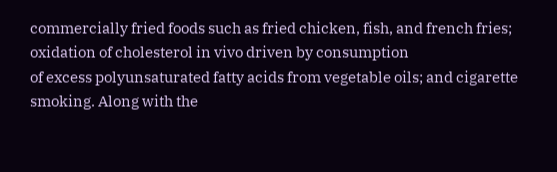commercially fried foods such as fried chicken, fish, and french fries; oxidation of cholesterol in vivo driven by consumption
of excess polyunsaturated fatty acids from vegetable oils; and cigarette smoking. Along with the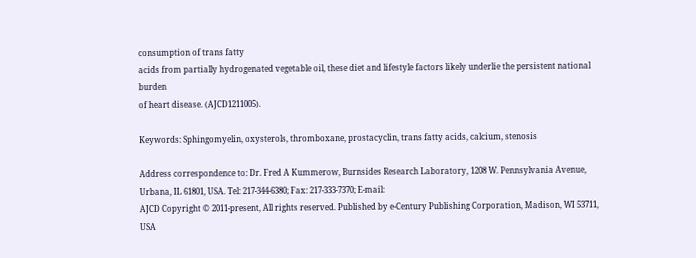consumption of trans fatty
acids from partially hydrogenated vegetable oil, these diet and lifestyle factors likely underlie the persistent national burden
of heart disease. (AJCD1211005).

Keywords: Sphingomyelin, oxysterols, thromboxane, prostacyclin, trans fatty acids, calcium, stenosis

Address correspondence to: Dr. Fred A Kummerow, Burnsides Research Laboratory, 1208 W. Pennsylvania Avenue,
Urbana, IL 61801, USA. Tel: 217-344-6380; Fax: 217-333-7370; E-mail:
AJCD Copyright © 2011-present, All rights reserved. Published by e-Century Publishing Corporation, Madison, WI 53711, USA